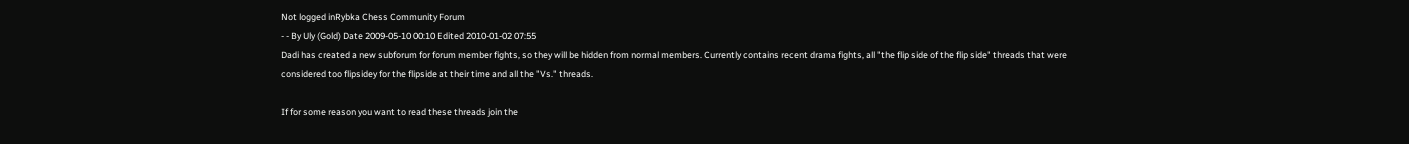Not logged inRybka Chess Community Forum
- - By Uly (Gold) Date 2009-05-10 00:10 Edited 2010-01-02 07:55
Dadi has created a new subforum for forum member fights, so they will be hidden from normal members. Currently contains recent drama fights, all "the flip side of the flip side" threads that were considered too flipsidey for the flipside at their time and all the "Vs." threads.

If for some reason you want to read these threads join the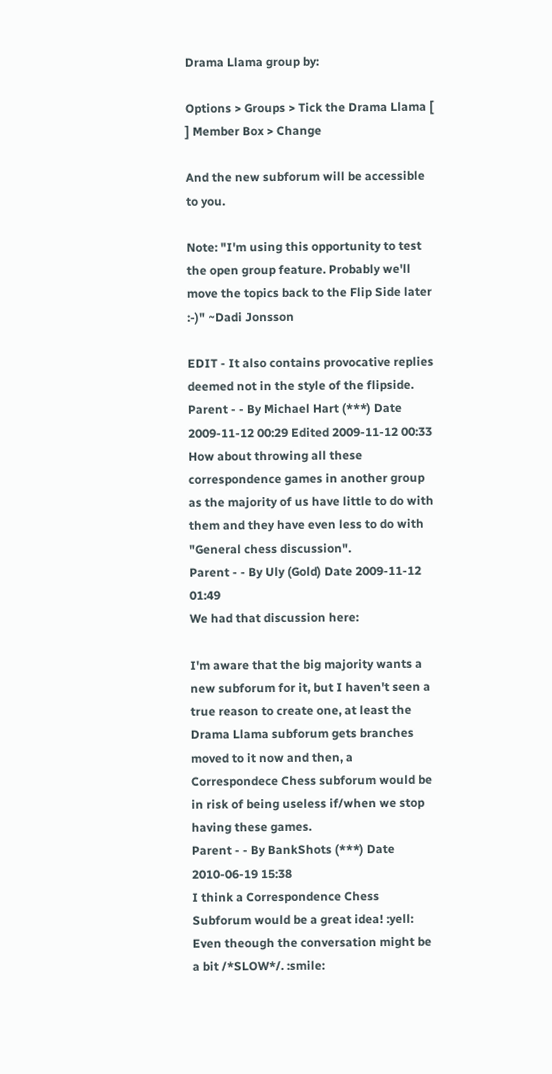Drama Llama group by:

Options > Groups > Tick the Drama Llama [ ] Member Box > Change

And the new subforum will be accessible to you.

Note: "I'm using this opportunity to test the open group feature. Probably we'll move the topics back to the Flip Side later :-)" ~Dadi Jonsson

EDIT - It also contains provocative replies deemed not in the style of the flipside.
Parent - - By Michael Hart (***) Date 2009-11-12 00:29 Edited 2009-11-12 00:33
How about throwing all these correspondence games in another group as the majority of us have little to do with them and they have even less to do with "General chess discussion".
Parent - - By Uly (Gold) Date 2009-11-12 01:49
We had that discussion here:

I'm aware that the big majority wants a new subforum for it, but I haven't seen a true reason to create one, at least the Drama Llama subforum gets branches moved to it now and then, a Correspondece Chess subforum would be in risk of being useless if/when we stop having these games.
Parent - - By BankShots (***) Date 2010-06-19 15:38
I think a Correspondence Chess Subforum would be a great idea! :yell:  Even theough the conversation might be a bit /*SLOW*/. :smile: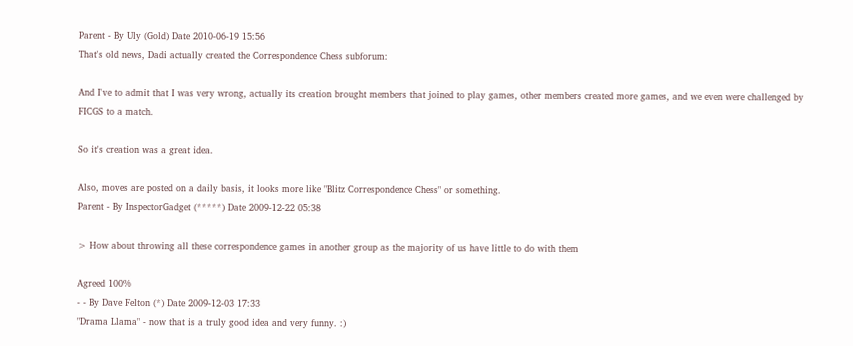Parent - By Uly (Gold) Date 2010-06-19 15:56
That's old news, Dadi actually created the Correspondence Chess subforum:

And I've to admit that I was very wrong, actually its creation brought members that joined to play games, other members created more games, and we even were challenged by FICGS to a match.

So it's creation was a great idea.

Also, moves are posted on a daily basis, it looks more like "Blitz Correspondence Chess" or something.
Parent - By InspectorGadget (*****) Date 2009-12-22 05:38

> How about throwing all these correspondence games in another group as the majority of us have little to do with them

Agreed 100%
- - By Dave Felton (*) Date 2009-12-03 17:33
"Drama Llama" - now that is a truly good idea and very funny. :)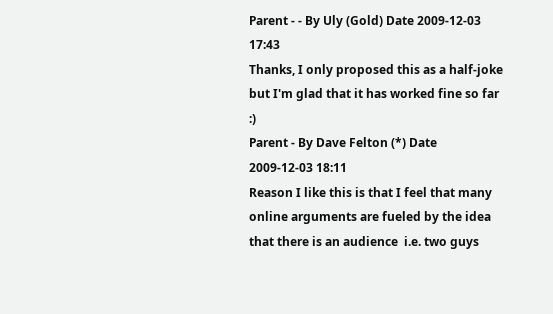Parent - - By Uly (Gold) Date 2009-12-03 17:43
Thanks, I only proposed this as a half-joke but I'm glad that it has worked fine so far :)
Parent - By Dave Felton (*) Date 2009-12-03 18:11
Reason I like this is that I feel that many online arguments are fueled by the idea that there is an audience  i.e. two guys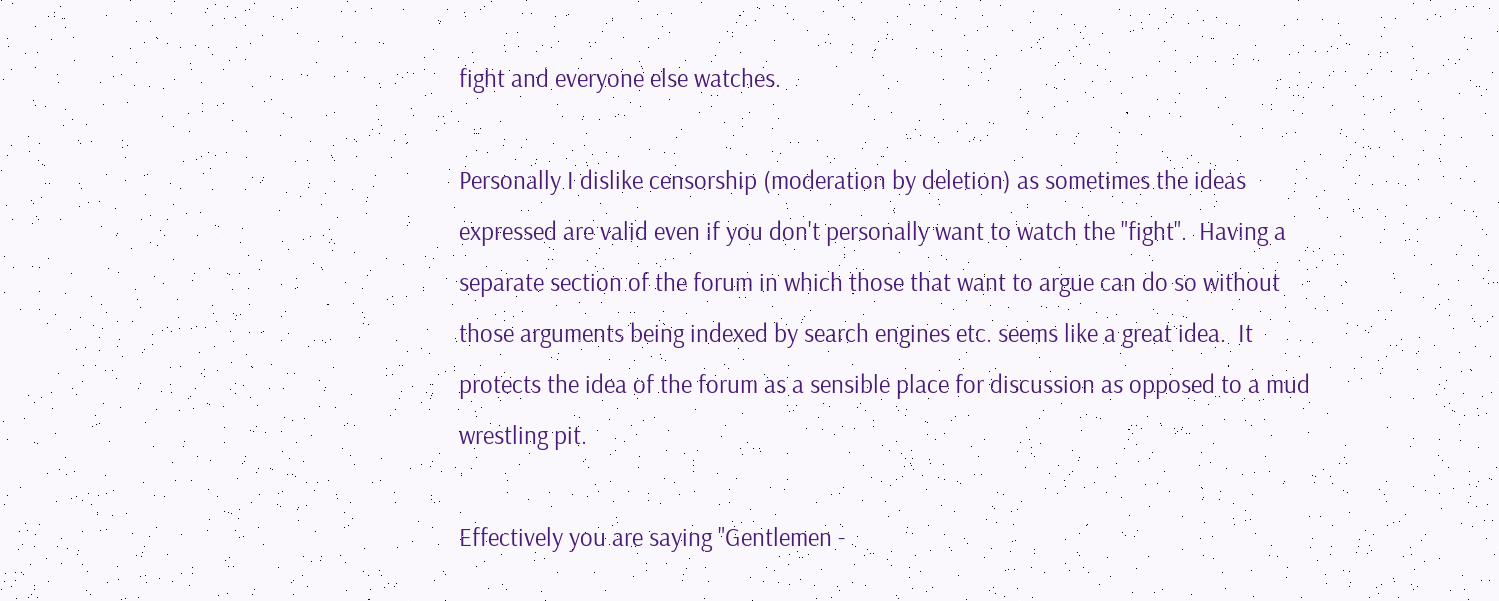fight and everyone else watches.

Personally I dislike censorship (moderation by deletion) as sometimes the ideas expressed are valid even if you don't personally want to watch the "fight".  Having a separate section of the forum in which those that want to argue can do so without those arguments being indexed by search engines etc. seems like a great idea.  It protects the idea of the forum as a sensible place for discussion as opposed to a mud wrestling pit.

Effectively you are saying "Gentlemen -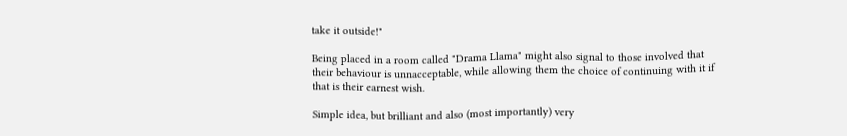take it outside!"

Being placed in a room called "Drama Llama" might also signal to those involved that their behaviour is unnacceptable, while allowing them the choice of continuing with it if that is their earnest wish.

Simple idea, but brilliant and also (most importantly) very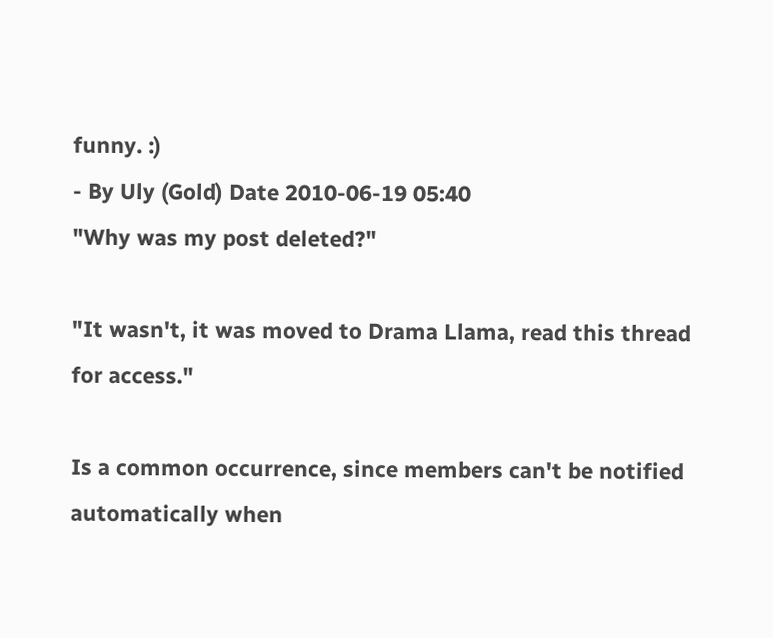funny. :)
- By Uly (Gold) Date 2010-06-19 05:40
"Why was my post deleted?"

"It wasn't, it was moved to Drama Llama, read this thread for access."

Is a common occurrence, since members can't be notified automatically when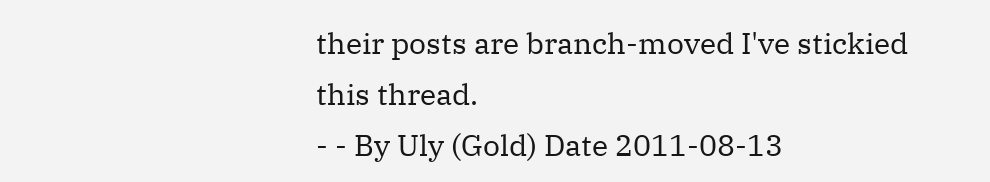their posts are branch-moved I've stickied this thread.
- - By Uly (Gold) Date 2011-08-13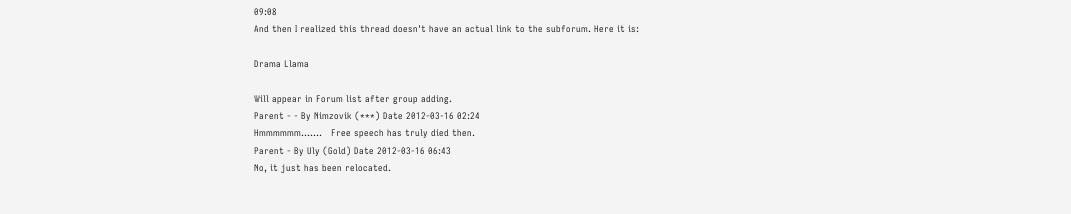09:08
And then I realized this thread doesn't have an actual link to the subforum. Here it is:

Drama Llama

Will appear in Forum list after group adding.
Parent - - By Nimzovik (***) Date 2012-03-16 02:24
Hmmmmmm.......   Free speech has truly died then.
Parent - By Uly (Gold) Date 2012-03-16 06:43
No, it just has been relocated.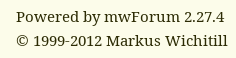Powered by mwForum 2.27.4 © 1999-2012 Markus Wichitill